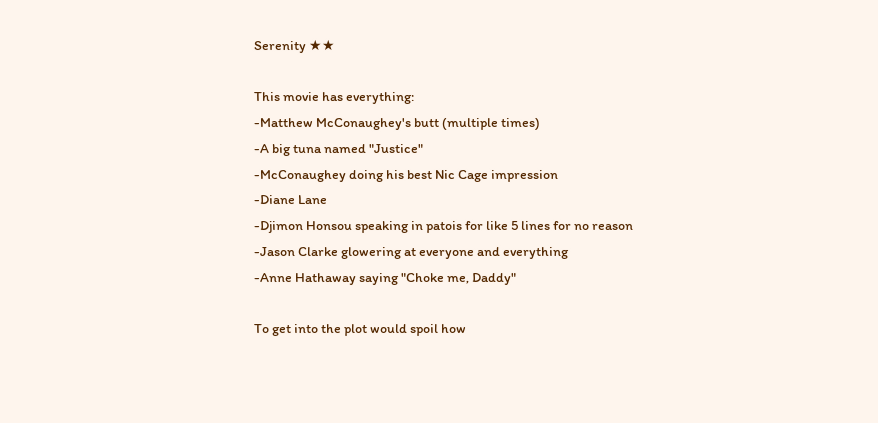Serenity ★★

This movie has everything:
-Matthew McConaughey's butt (multiple times)
-A big tuna named "Justice"
-McConaughey doing his best Nic Cage impression
-Diane Lane
-Djimon Honsou speaking in patois for like 5 lines for no reason
-Jason Clarke glowering at everyone and everything
-Anne Hathaway saying "Choke me, Daddy"

To get into the plot would spoil how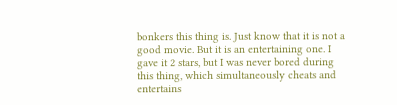bonkers this thing is. Just know that it is not a good movie. But it is an entertaining one. I gave it 2 stars, but I was never bored during this thing, which simultaneously cheats and entertains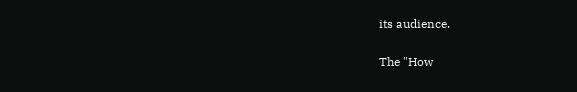its audience.

The "How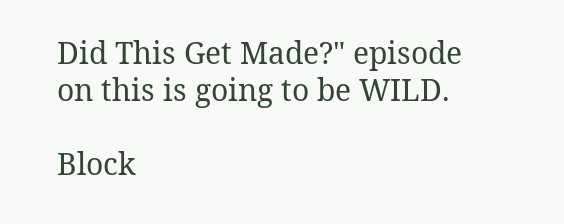Did This Get Made?" episode on this is going to be WILD.

Block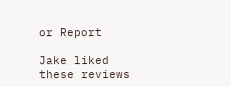or Report

Jake liked these reviews